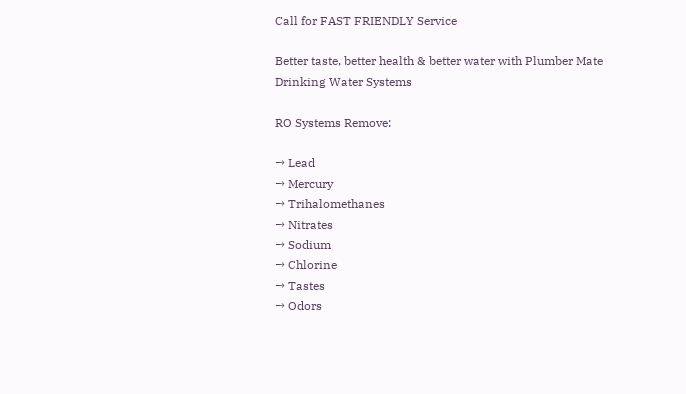Call for FAST FRIENDLY Service

Better taste, better health & better water with Plumber Mate Drinking Water Systems

RO Systems Remove:

→ Lead
→ Mercury
→ Trihalomethanes
→ Nitrates
→ Sodium
→ Chlorine
→ Tastes
→ Odors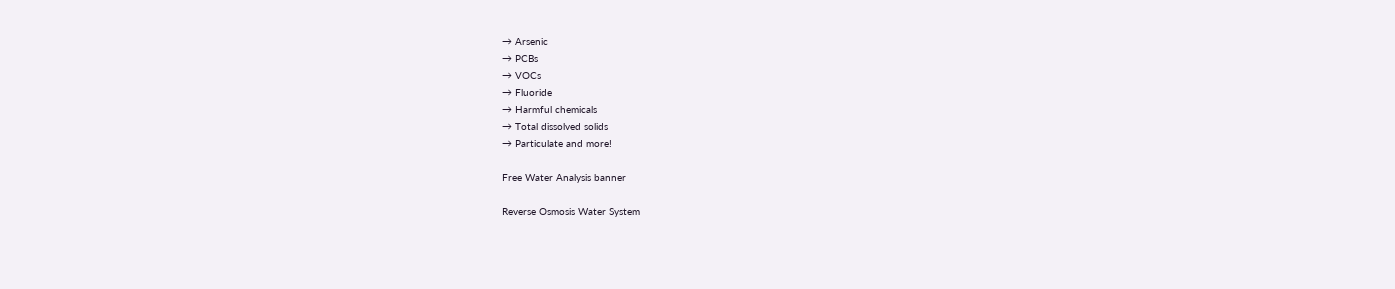→ Arsenic
→ PCBs
→ VOCs
→ Fluoride
→ Harmful chemicals
→ Total dissolved solids
→ Particulate and more!

Free Water Analysis banner

Reverse Osmosis Water System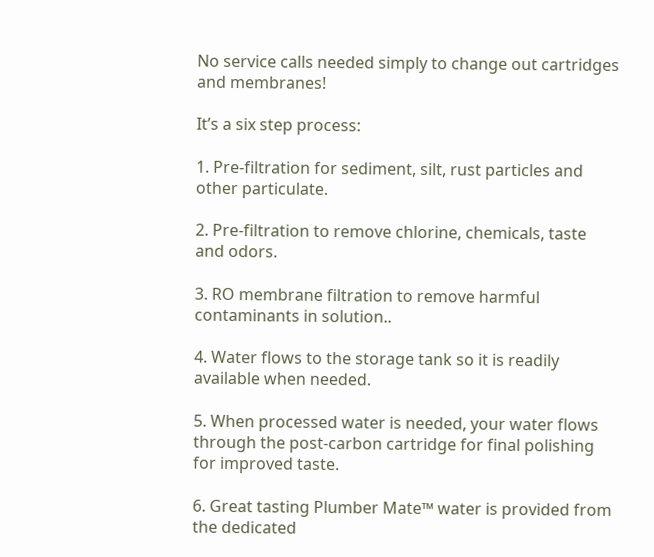No service calls needed simply to change out cartridges and membranes!

It’s a six step process:

1. Pre-filtration for sediment, silt, rust particles and other particulate.

2. Pre-filtration to remove chlorine, chemicals, taste and odors.

3. RO membrane filtration to remove harmful contaminants in solution..

4. Water flows to the storage tank so it is readily available when needed.

5. When processed water is needed, your water flows through the post-carbon cartridge for final polishing for improved taste.

6. Great tasting Plumber Mate™ water is provided from the dedicated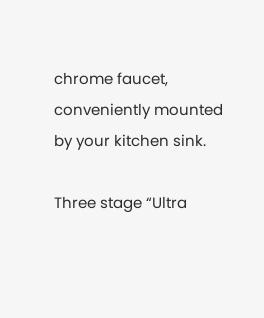chrome faucet, conveniently mounted by your kitchen sink.

Three stage “Ultra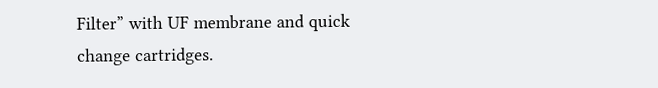Filter” with UF membrane and quick change cartridges.